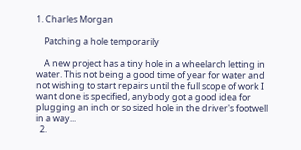1. Charles Morgan

    Patching a hole temporarily

    A new project has a tiny hole in a wheelarch letting in water. This not being a good time of year for water and not wishing to start repairs until the full scope of work I want done is specified, anybody got a good idea for plugging an inch or so sized hole in the driver's footwell in a way...
  2.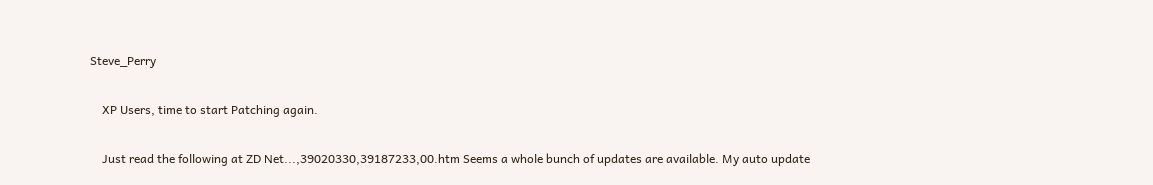Steve_Perry

    XP Users, time to start Patching again.

    Just read the following at ZD Net...,39020330,39187233,00.htm Seems a whole bunch of updates are available. My auto update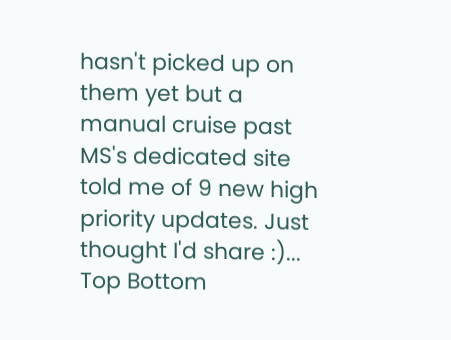hasn't picked up on them yet but a manual cruise past MS's dedicated site told me of 9 new high priority updates. Just thought I'd share :)...
Top Bottom